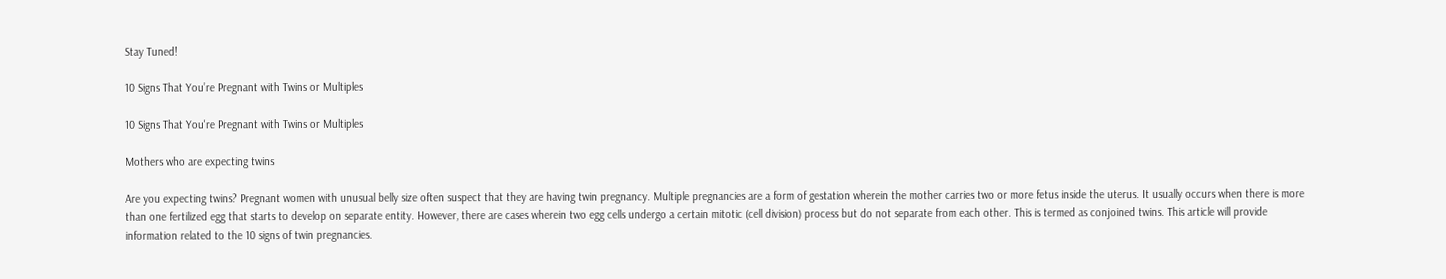Stay Tuned!

10 Signs That You’re Pregnant with Twins or Multiples

10 Signs That You're Pregnant with Twins or Multiples

Mothers who are expecting twins

Are you expecting twins? Pregnant women with unusual belly size often suspect that they are having twin pregnancy. Multiple pregnancies are a form of gestation wherein the mother carries two or more fetus inside the uterus. It usually occurs when there is more than one fertilized egg that starts to develop on separate entity. However, there are cases wherein two egg cells undergo a certain mitotic (cell division) process but do not separate from each other. This is termed as conjoined twins. This article will provide information related to the 10 signs of twin pregnancies.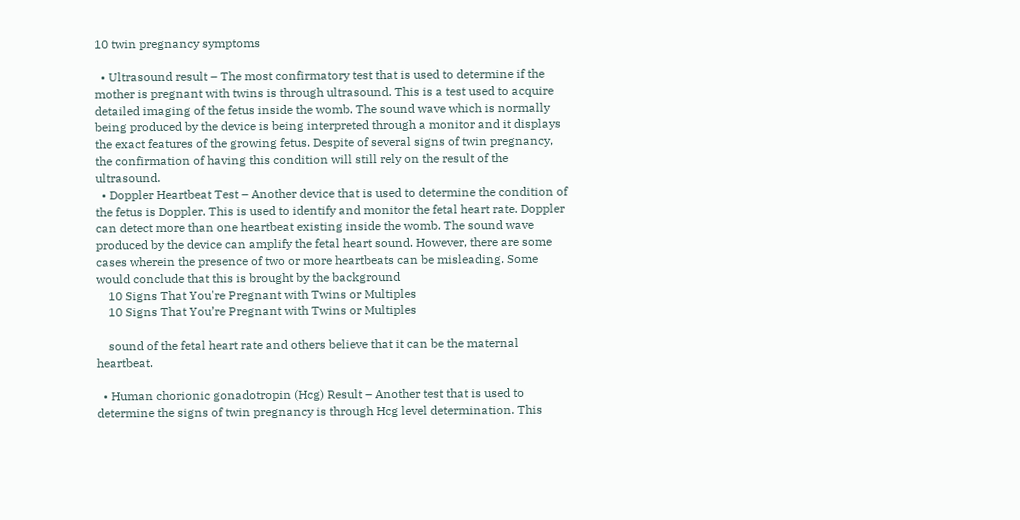10 twin pregnancy symptoms

  • Ultrasound result – The most confirmatory test that is used to determine if the mother is pregnant with twins is through ultrasound. This is a test used to acquire detailed imaging of the fetus inside the womb. The sound wave which is normally being produced by the device is being interpreted through a monitor and it displays the exact features of the growing fetus. Despite of several signs of twin pregnancy, the confirmation of having this condition will still rely on the result of the ultrasound.
  • Doppler Heartbeat Test – Another device that is used to determine the condition of the fetus is Doppler. This is used to identify and monitor the fetal heart rate. Doppler can detect more than one heartbeat existing inside the womb. The sound wave produced by the device can amplify the fetal heart sound. However, there are some cases wherein the presence of two or more heartbeats can be misleading. Some would conclude that this is brought by the background
    10 Signs That You're Pregnant with Twins or Multiples
    10 Signs That You’re Pregnant with Twins or Multiples

    sound of the fetal heart rate and others believe that it can be the maternal heartbeat.

  • Human chorionic gonadotropin (Hcg) Result – Another test that is used to determine the signs of twin pregnancy is through Hcg level determination. This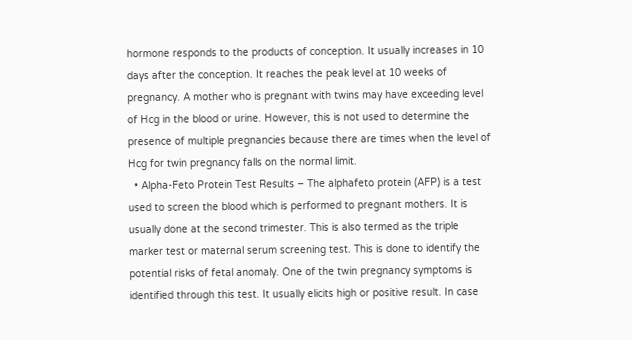hormone responds to the products of conception. It usually increases in 10 days after the conception. It reaches the peak level at 10 weeks of pregnancy. A mother who is pregnant with twins may have exceeding level of Hcg in the blood or urine. However, this is not used to determine the presence of multiple pregnancies because there are times when the level of Hcg for twin pregnancy falls on the normal limit.
  • Alpha-Feto Protein Test Results – The alphafeto protein (AFP) is a test used to screen the blood which is performed to pregnant mothers. It is usually done at the second trimester. This is also termed as the triple marker test or maternal serum screening test. This is done to identify the potential risks of fetal anomaly. One of the twin pregnancy symptoms is identified through this test. It usually elicits high or positive result. In case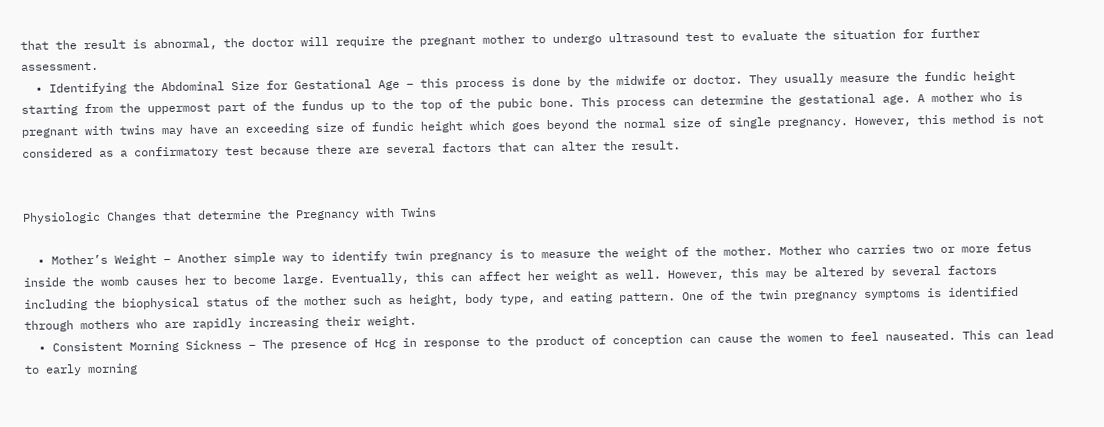that the result is abnormal, the doctor will require the pregnant mother to undergo ultrasound test to evaluate the situation for further assessment.
  • Identifying the Abdominal Size for Gestational Age – this process is done by the midwife or doctor. They usually measure the fundic height starting from the uppermost part of the fundus up to the top of the pubic bone. This process can determine the gestational age. A mother who is pregnant with twins may have an exceeding size of fundic height which goes beyond the normal size of single pregnancy. However, this method is not considered as a confirmatory test because there are several factors that can alter the result.


Physiologic Changes that determine the Pregnancy with Twins

  • Mother’s Weight – Another simple way to identify twin pregnancy is to measure the weight of the mother. Mother who carries two or more fetus inside the womb causes her to become large. Eventually, this can affect her weight as well. However, this may be altered by several factors including the biophysical status of the mother such as height, body type, and eating pattern. One of the twin pregnancy symptoms is identified through mothers who are rapidly increasing their weight.
  • Consistent Morning Sickness – The presence of Hcg in response to the product of conception can cause the women to feel nauseated. This can lead to early morning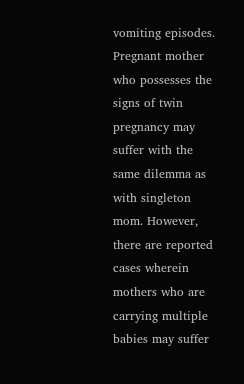vomiting episodes. Pregnant mother who possesses the signs of twin pregnancy may suffer with the same dilemma as with singleton mom. However, there are reported cases wherein mothers who are carrying multiple babies may suffer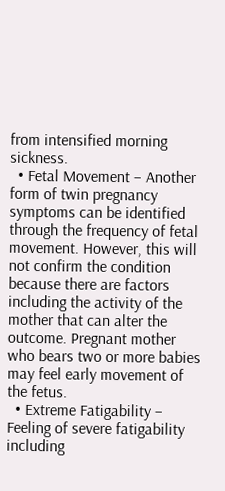from intensified morning sickness.
  • Fetal Movement – Another form of twin pregnancy symptoms can be identified through the frequency of fetal movement. However, this will not confirm the condition because there are factors including the activity of the mother that can alter the outcome. Pregnant mother who bears two or more babies may feel early movement of the fetus.
  • Extreme Fatigability – Feeling of severe fatigability including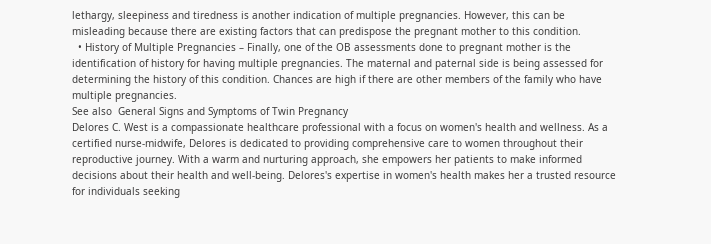lethargy, sleepiness and tiredness is another indication of multiple pregnancies. However, this can be misleading because there are existing factors that can predispose the pregnant mother to this condition.
  • History of Multiple Pregnancies – Finally, one of the OB assessments done to pregnant mother is the identification of history for having multiple pregnancies. The maternal and paternal side is being assessed for determining the history of this condition. Chances are high if there are other members of the family who have multiple pregnancies.
See also  General Signs and Symptoms of Twin Pregnancy
Delores C. West is a compassionate healthcare professional with a focus on women's health and wellness. As a certified nurse-midwife, Delores is dedicated to providing comprehensive care to women throughout their reproductive journey. With a warm and nurturing approach, she empowers her patients to make informed decisions about their health and well-being. Delores's expertise in women's health makes her a trusted resource for individuals seeking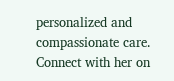personalized and compassionate care. Connect with her on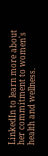LinkedIn to learn more about her commitment to women's health and wellness.